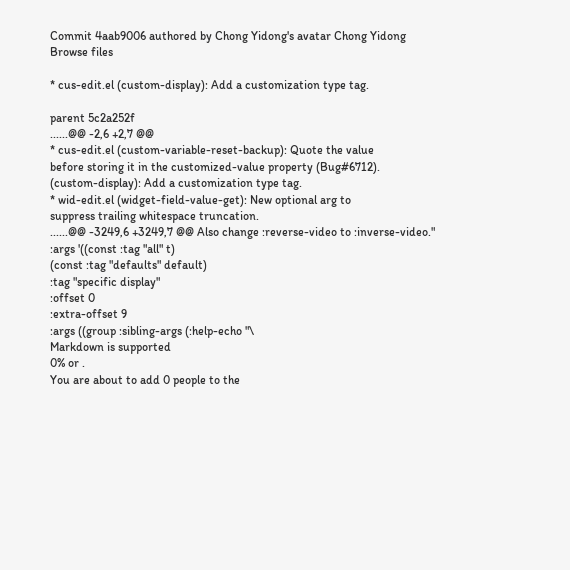Commit 4aab9006 authored by Chong Yidong's avatar Chong Yidong
Browse files

* cus-edit.el (custom-display): Add a customization type tag.

parent 5c2a252f
......@@ -2,6 +2,7 @@
* cus-edit.el (custom-variable-reset-backup): Quote the value
before storing it in the customized-value property (Bug#6712).
(custom-display): Add a customization type tag.
* wid-edit.el (widget-field-value-get): New optional arg to
suppress trailing whitespace truncation.
......@@ -3249,6 +3249,7 @@ Also change :reverse-video to :inverse-video."
:args '((const :tag "all" t)
(const :tag "defaults" default)
:tag "specific display"
:offset 0
:extra-offset 9
:args ((group :sibling-args (:help-echo "\
Markdown is supported
0% or .
You are about to add 0 people to the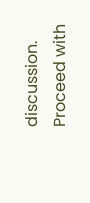discussion. Proceed with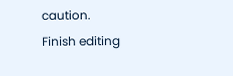caution.
Finish editing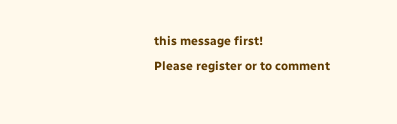this message first!
Please register or to comment